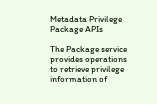Metadata Privilege Package APIs

The Package service provides operations to retrieve privilege information of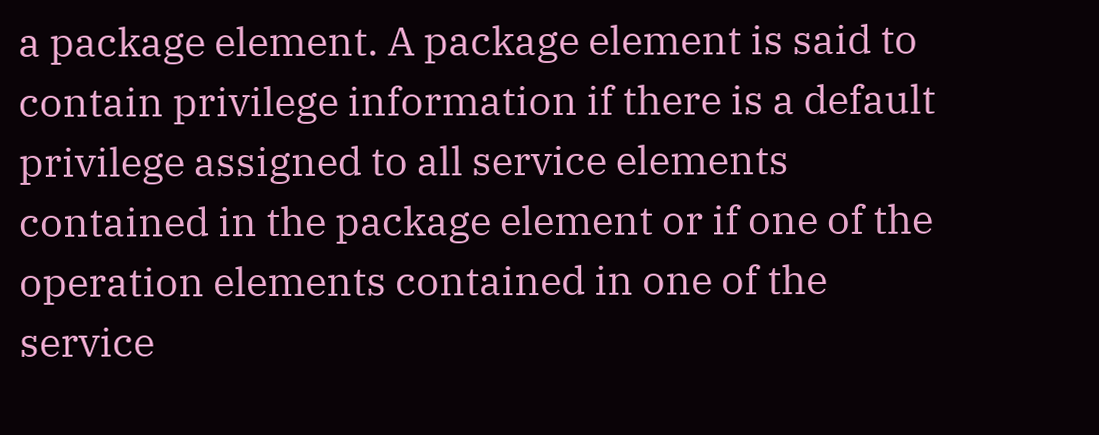a package element. A package element is said to contain privilege information if there is a default privilege assigned to all service elements contained in the package element or if one of the operation elements contained in one of the service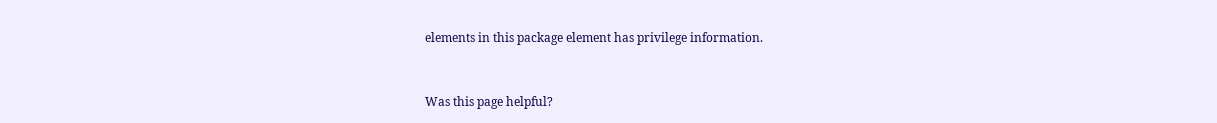elements in this package element has privilege information.



Was this page helpful?